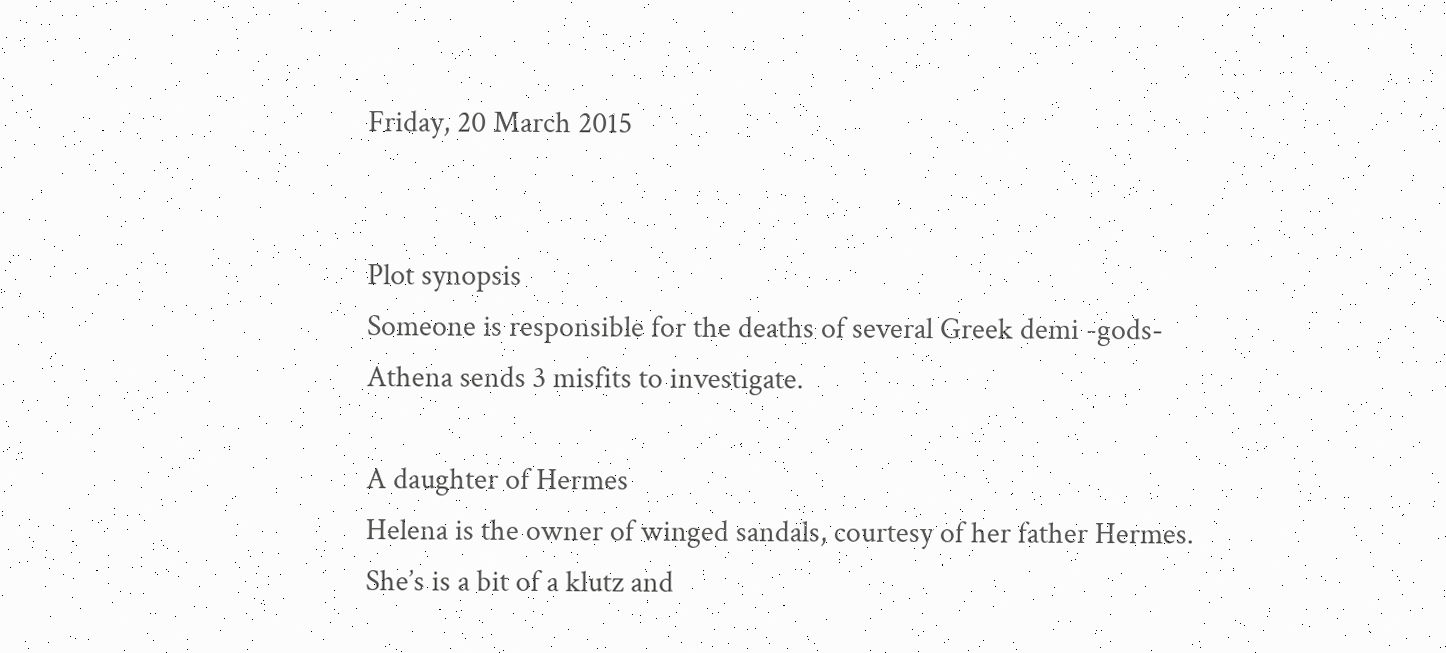Friday, 20 March 2015


Plot synopsis
Someone is responsible for the deaths of several Greek demi -gods- Athena sends 3 misfits to investigate.

A daughter of Hermes
Helena is the owner of winged sandals, courtesy of her father Hermes. She’s is a bit of a klutz and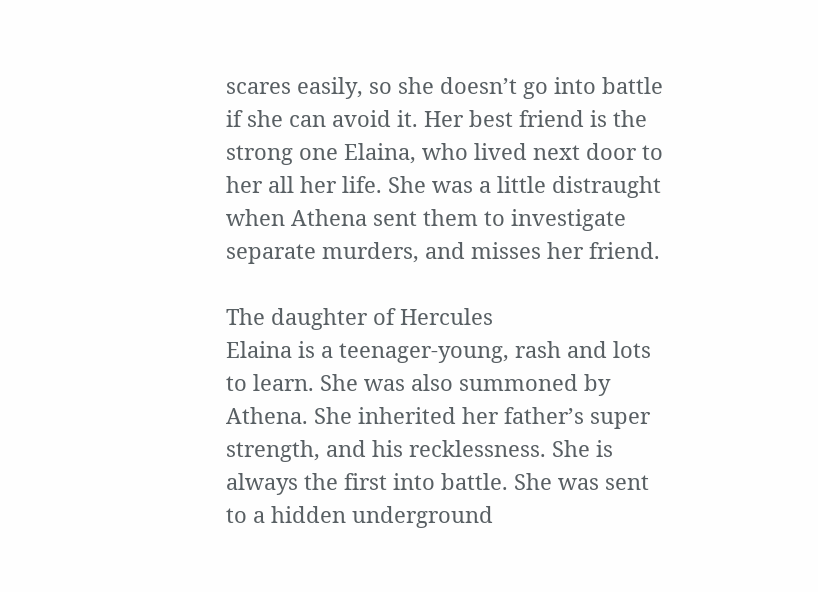scares easily, so she doesn’t go into battle if she can avoid it. Her best friend is the strong one Elaina, who lived next door to her all her life. She was a little distraught when Athena sent them to investigate separate murders, and misses her friend.

The daughter of Hercules
Elaina is a teenager-young, rash and lots to learn. She was also summoned by Athena. She inherited her father’s super strength, and his recklessness. She is always the first into battle. She was sent to a hidden underground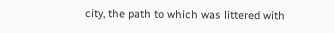city, the path to which was littered with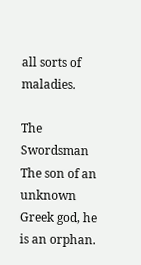all sorts of maladies.

The Swordsman
The son of an unknown Greek god, he is an orphan.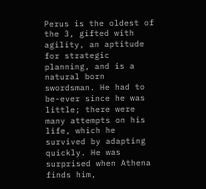Perus is the oldest of the 3, gifted with agility, an aptitude for strategic planning, and is a natural born swordsman. He had to be-ever since he was little; there were many attempts on his life, which he survived by adapting quickly. He was surprised when Athena finds him,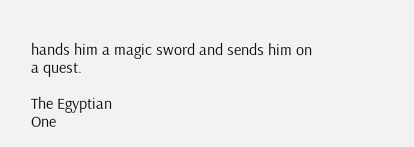hands him a magic sword and sends him on a quest.

The Egyptian
One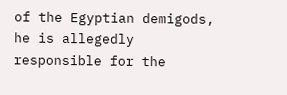of the Egyptian demigods, he is allegedly responsible for the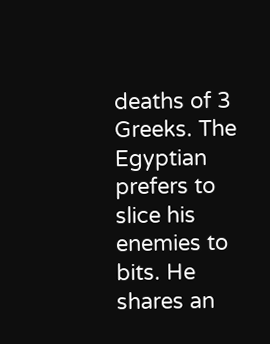deaths of 3 Greeks. The Egyptian prefers to slice his enemies to bits. He shares an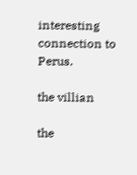interesting connection to Perus.

the villian

the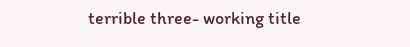terrible three- working title